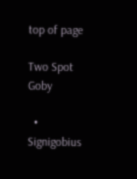top of page

Two Spot Goby

  • Signigobius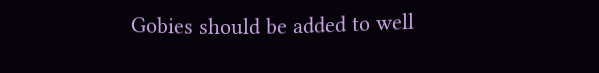Gobies should be added to well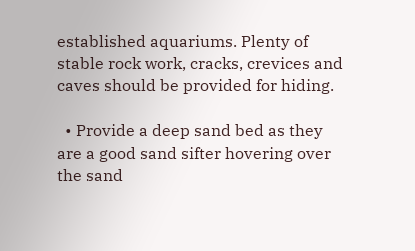established aquariums. Plenty of stable rock work, cracks, crevices and caves should be provided for hiding.

  • Provide a deep sand bed as they are a good sand sifter hovering over the sand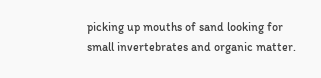picking up mouths of sand looking for small invertebrates and organic matter.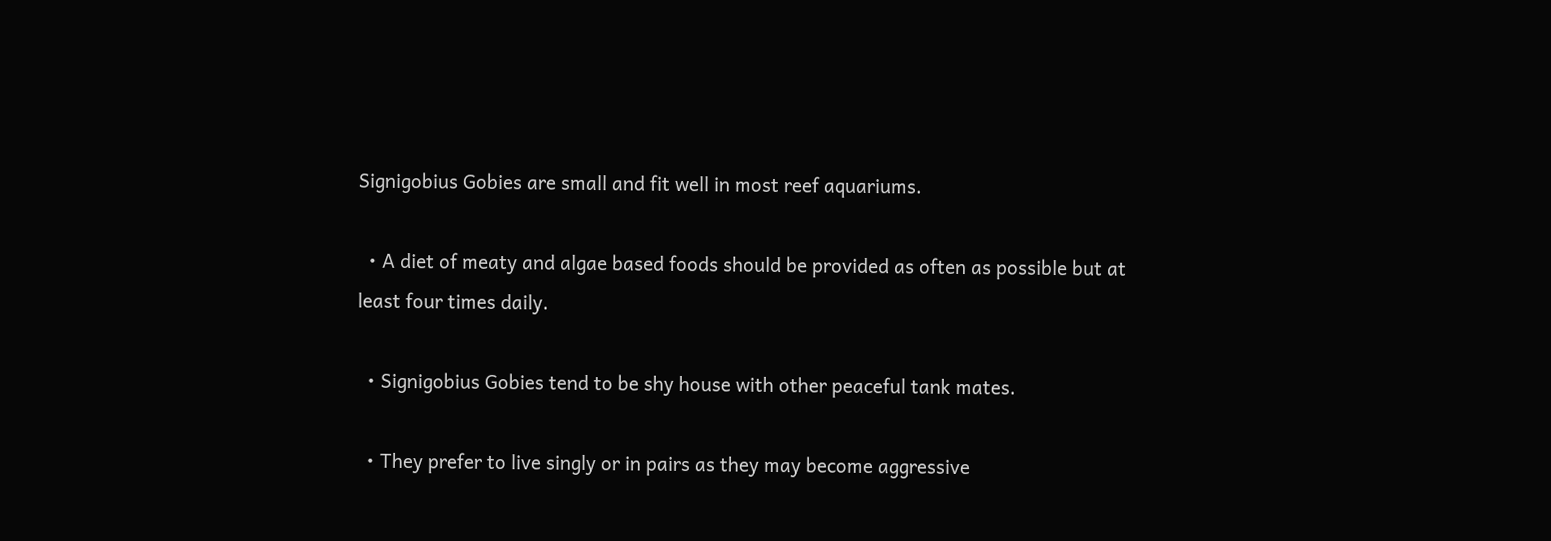Signigobius Gobies are small and fit well in most reef aquariums.

  • A diet of meaty and algae based foods should be provided as often as possible but at least four times daily.

  • Signigobius Gobies tend to be shy house with other peaceful tank mates.

  • They prefer to live singly or in pairs as they may become aggressive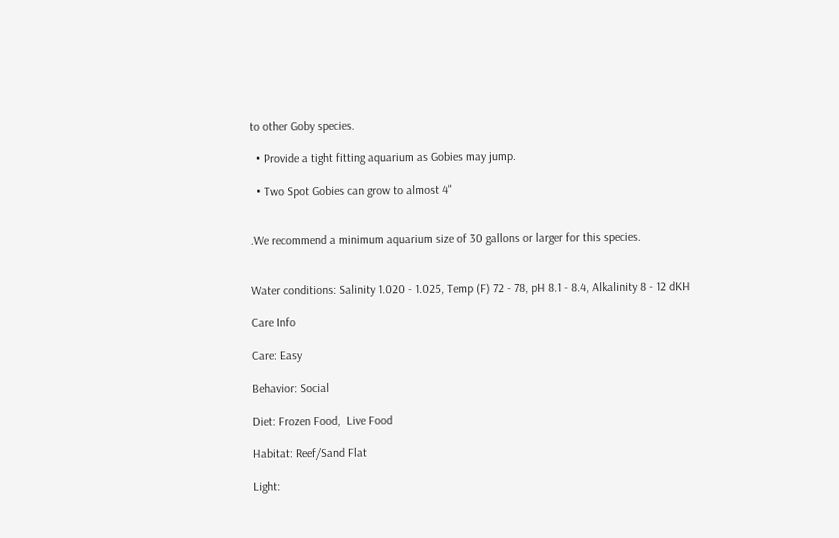to other Goby species.

  • Provide a tight fitting aquarium as Gobies may jump.

  • Two Spot Gobies can grow to almost 4"


.We recommend a minimum aquarium size of 30 gallons or larger for this species.


Water conditions: Salinity 1.020 - 1.025, Temp (F) 72 - 78, pH 8.1 - 8.4, Alkalinity 8 - 12 dKH

Care Info

Care: Easy

Behavior: Social

Diet: Frozen Food,  Live Food

Habitat: Reef/Sand Flat

Light: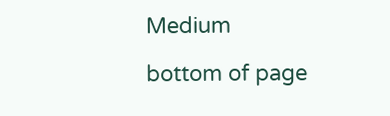Medium

bottom of page